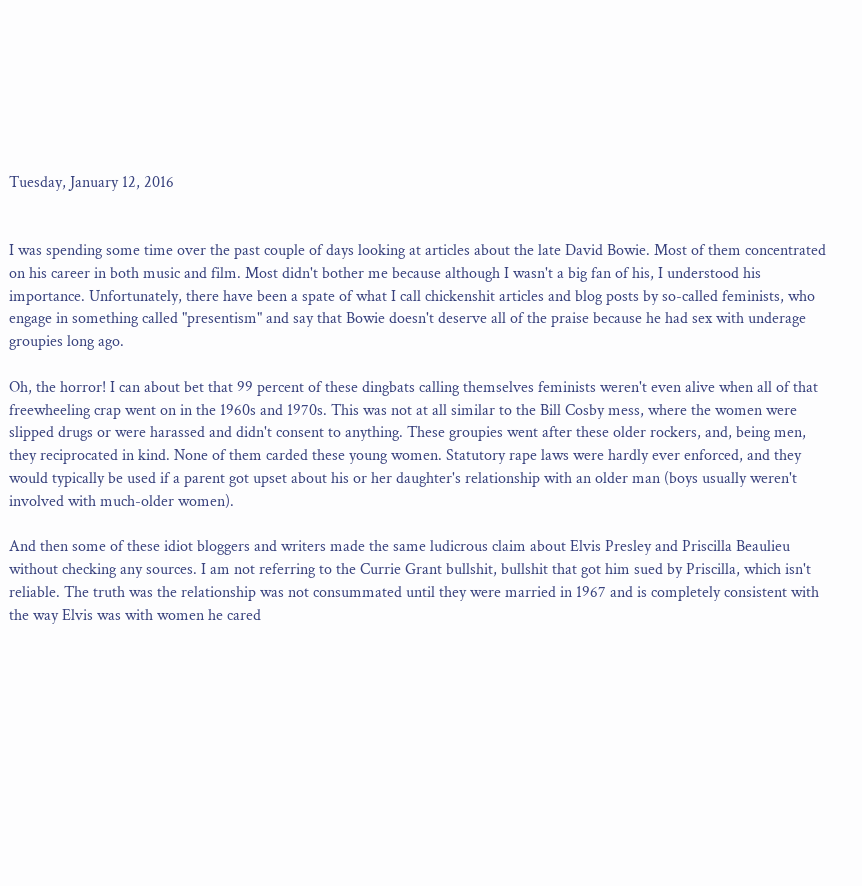Tuesday, January 12, 2016


I was spending some time over the past couple of days looking at articles about the late David Bowie. Most of them concentrated on his career in both music and film. Most didn't bother me because although I wasn't a big fan of his, I understood his importance. Unfortunately, there have been a spate of what I call chickenshit articles and blog posts by so-called feminists, who engage in something called "presentism" and say that Bowie doesn't deserve all of the praise because he had sex with underage groupies long ago.

Oh, the horror! I can about bet that 99 percent of these dingbats calling themselves feminists weren't even alive when all of that freewheeling crap went on in the 1960s and 1970s. This was not at all similar to the Bill Cosby mess, where the women were slipped drugs or were harassed and didn't consent to anything. These groupies went after these older rockers, and, being men, they reciprocated in kind. None of them carded these young women. Statutory rape laws were hardly ever enforced, and they would typically be used if a parent got upset about his or her daughter's relationship with an older man (boys usually weren't involved with much-older women).

And then some of these idiot bloggers and writers made the same ludicrous claim about Elvis Presley and Priscilla Beaulieu without checking any sources. I am not referring to the Currie Grant bullshit, bullshit that got him sued by Priscilla, which isn't reliable. The truth was the relationship was not consummated until they were married in 1967 and is completely consistent with the way Elvis was with women he cared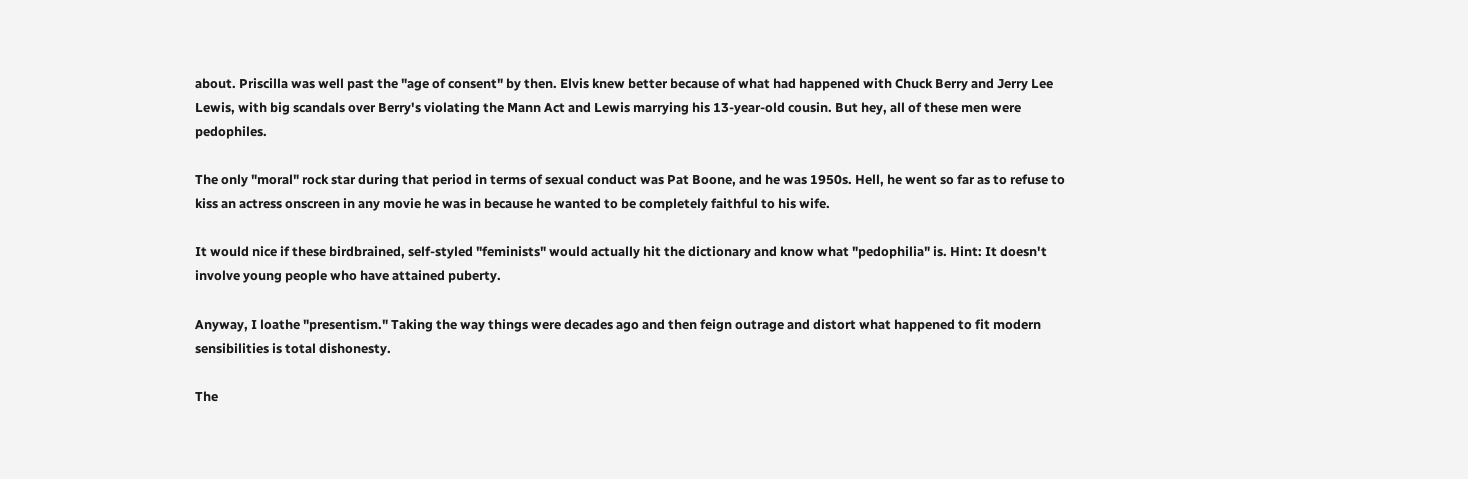about. Priscilla was well past the "age of consent" by then. Elvis knew better because of what had happened with Chuck Berry and Jerry Lee Lewis, with big scandals over Berry's violating the Mann Act and Lewis marrying his 13-year-old cousin. But hey, all of these men were pedophiles.

The only "moral" rock star during that period in terms of sexual conduct was Pat Boone, and he was 1950s. Hell, he went so far as to refuse to kiss an actress onscreen in any movie he was in because he wanted to be completely faithful to his wife.

It would nice if these birdbrained, self-styled "feminists" would actually hit the dictionary and know what "pedophilia" is. Hint: It doesn't involve young people who have attained puberty.

Anyway, I loathe "presentism." Taking the way things were decades ago and then feign outrage and distort what happened to fit modern sensibilities is total dishonesty.

The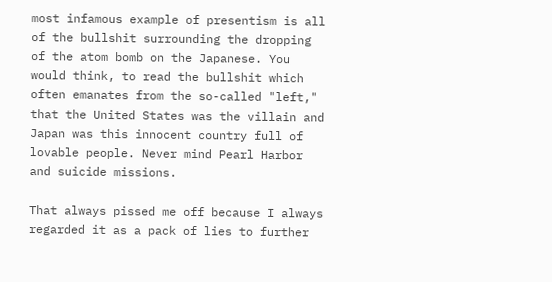most infamous example of presentism is all of the bullshit surrounding the dropping of the atom bomb on the Japanese. You would think, to read the bullshit which often emanates from the so-called "left," that the United States was the villain and Japan was this innocent country full of lovable people. Never mind Pearl Harbor and suicide missions.

That always pissed me off because I always regarded it as a pack of lies to further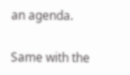an agenda.

Same with the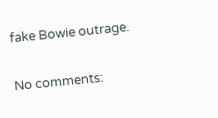fake Bowie outrage.

No comments: